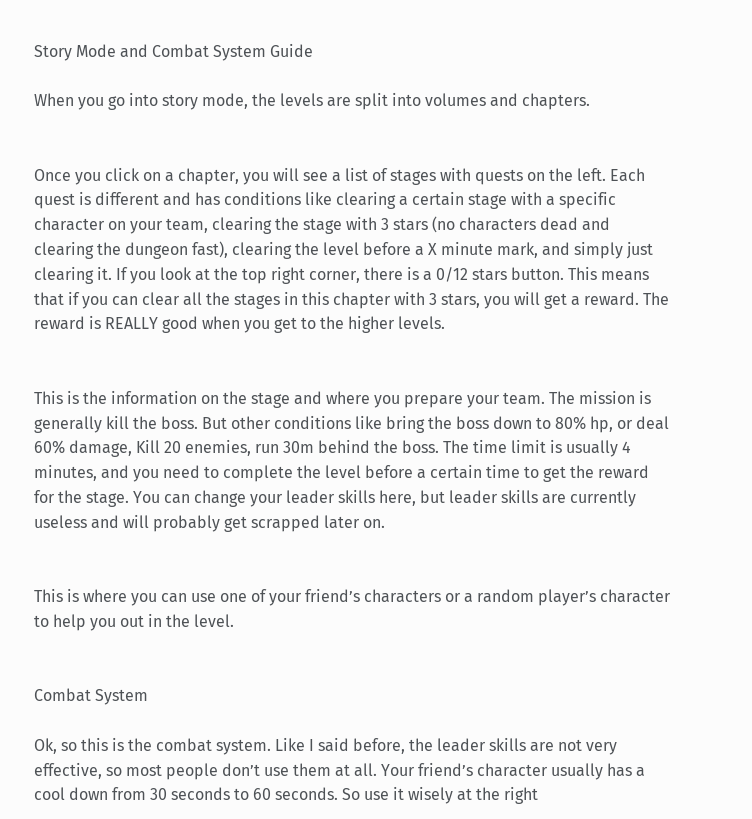Story Mode and Combat System Guide

When you go into story mode, the levels are split into volumes and chapters.


Once you click on a chapter, you will see a list of stages with quests on the left. Each quest is different and has conditions like clearing a certain stage with a specific character on your team, clearing the stage with 3 stars (no characters dead and clearing the dungeon fast), clearing the level before a X minute mark, and simply just clearing it. If you look at the top right corner, there is a 0/12 stars button. This means that if you can clear all the stages in this chapter with 3 stars, you will get a reward. The reward is REALLY good when you get to the higher levels.


This is the information on the stage and where you prepare your team. The mission is generally kill the boss. But other conditions like bring the boss down to 80% hp, or deal 60% damage, Kill 20 enemies, run 30m behind the boss. The time limit is usually 4 minutes, and you need to complete the level before a certain time to get the reward for the stage. You can change your leader skills here, but leader skills are currently useless and will probably get scrapped later on.


This is where you can use one of your friend’s characters or a random player’s character to help you out in the level.


Combat System

Ok, so this is the combat system. Like I said before, the leader skills are not very effective, so most people don’t use them at all. Your friend’s character usually has a cool down from 30 seconds to 60 seconds. So use it wisely at the right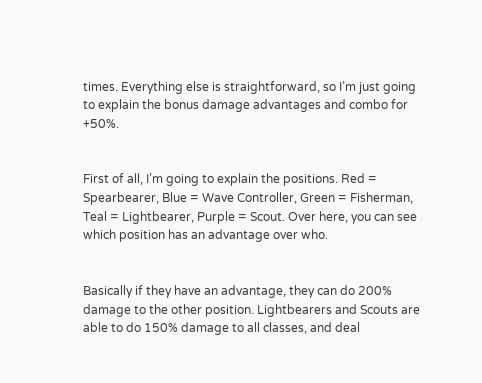times. Everything else is straightforward, so I’m just going to explain the bonus damage advantages and combo for +50%.


First of all, I’m going to explain the positions. Red = Spearbearer, Blue = Wave Controller, Green = Fisherman, Teal = Lightbearer, Purple = Scout. Over here, you can see which position has an advantage over who.


Basically if they have an advantage, they can do 200% damage to the other position. Lightbearers and Scouts are able to do 150% damage to all classes, and deal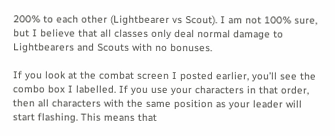200% to each other (Lightbearer vs Scout). I am not 100% sure, but I believe that all classes only deal normal damage to Lightbearers and Scouts with no bonuses.

If you look at the combat screen I posted earlier, you’ll see the combo box I labelled. If you use your characters in that order, then all characters with the same position as your leader will start flashing. This means that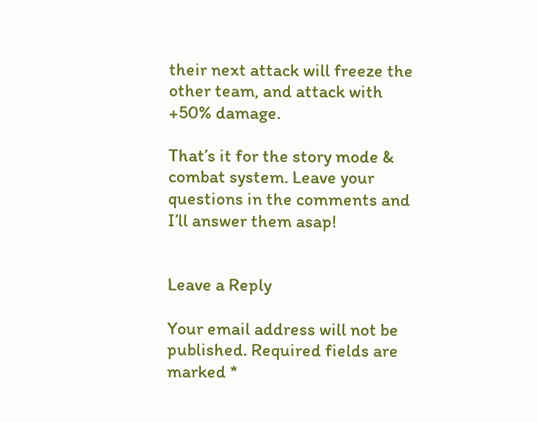their next attack will freeze the other team, and attack with +50% damage.

That’s it for the story mode & combat system. Leave your questions in the comments and I’ll answer them asap!


Leave a Reply

Your email address will not be published. Required fields are marked *